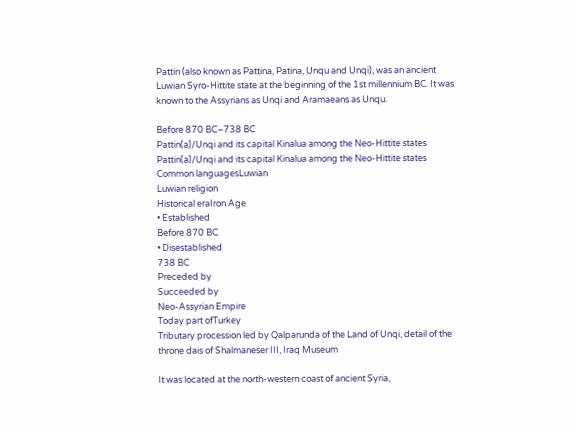Pattin (also known as Pattina, Patina, Unqu and Unqi), was an ancient Luwian Syro-Hittite state at the beginning of the 1st millennium BC. It was known to the Assyrians as Unqi and Aramaeans as Unqu.

Before 870 BC–738 BC
Pattin(a)/Unqi and its capital Kinalua among the Neo-Hittite states
Pattin(a)/Unqi and its capital Kinalua among the Neo-Hittite states
Common languagesLuwian
Luwian religion
Historical eraIron Age
• Established
Before 870 BC
• Disestablished
738 BC
Preceded by
Succeeded by
Neo-Assyrian Empire
Today part ofTurkey
Tributary procession led by Qalparunda of the Land of Unqi, detail of the throne dais of Shalmaneser III, Iraq Museum

It was located at the north-western coast of ancient Syria,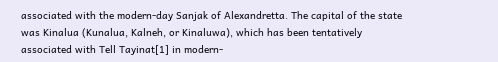associated with the modern-day Sanjak of Alexandretta. The capital of the state was Kinalua (Kunalua, Kalneh, or Kinaluwa), which has been tentatively associated with Tell Tayinat[1] in modern-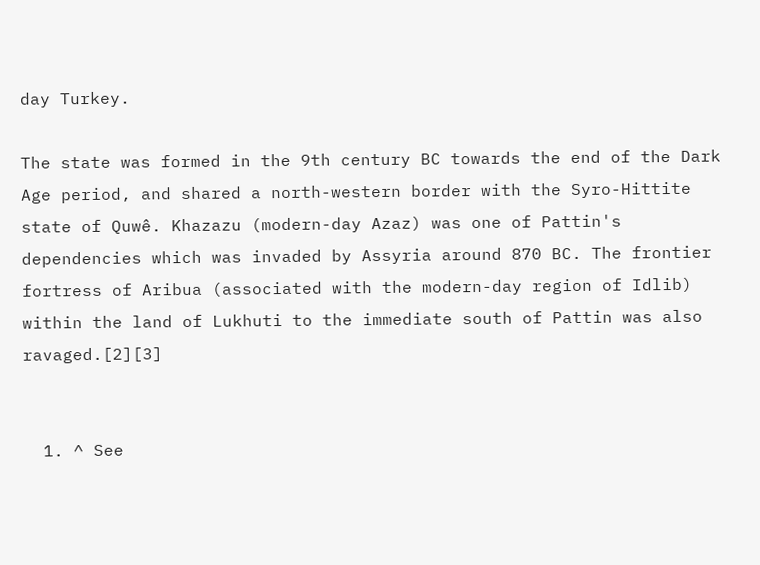day Turkey.

The state was formed in the 9th century BC towards the end of the Dark Age period, and shared a north-western border with the Syro-Hittite state of Quwê. Khazazu (modern-day Azaz) was one of Pattin's dependencies which was invaded by Assyria around 870 BC. The frontier fortress of Aribua (associated with the modern-day region of Idlib) within the land of Lukhuti to the immediate south of Pattin was also ravaged.[2][3]


  1. ^ See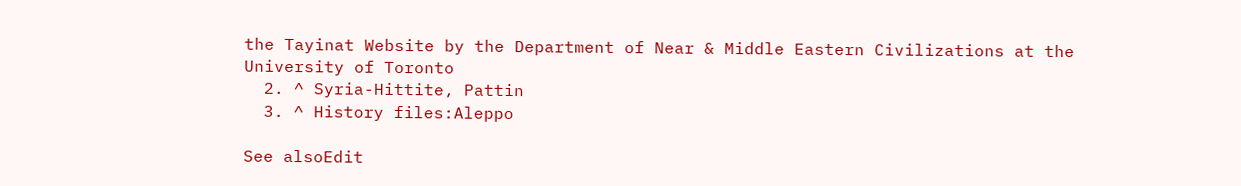the Tayinat Website by the Department of Near & Middle Eastern Civilizations at the University of Toronto
  2. ^ Syria-Hittite, Pattin
  3. ^ History files:Aleppo

See alsoEdit